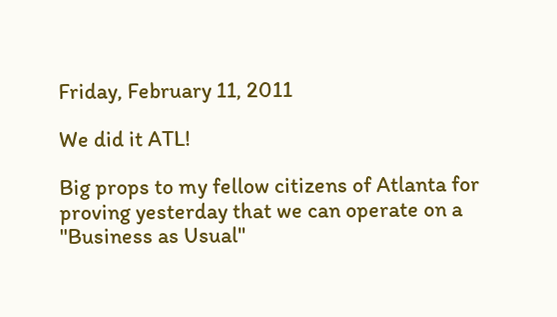Friday, February 11, 2011

We did it ATL!

Big props to my fellow citizens of Atlanta for proving yesterday that we can operate on a "Business as Usual"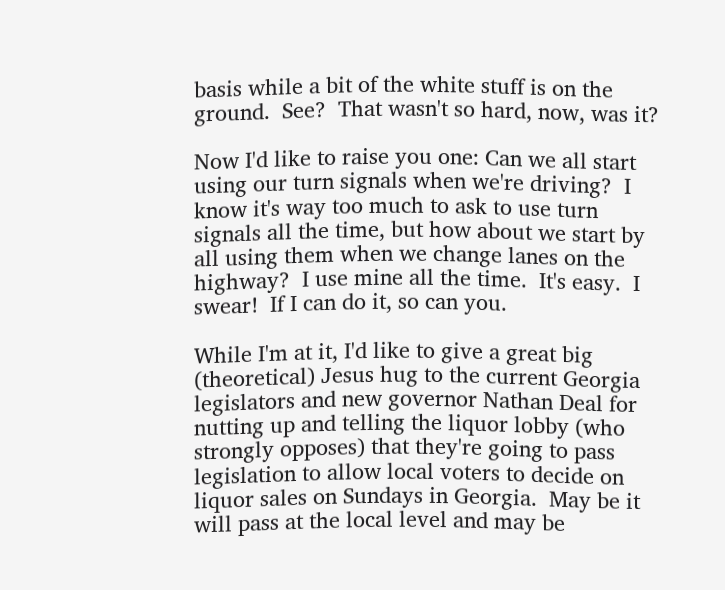basis while a bit of the white stuff is on the ground.  See?  That wasn't so hard, now, was it?

Now I'd like to raise you one: Can we all start using our turn signals when we're driving?  I know it's way too much to ask to use turn signals all the time, but how about we start by all using them when we change lanes on the highway?  I use mine all the time.  It's easy.  I swear!  If I can do it, so can you.

While I'm at it, I'd like to give a great big (theoretical) Jesus hug to the current Georgia legislators and new governor Nathan Deal for nutting up and telling the liquor lobby (who strongly opposes) that they're going to pass legislation to allow local voters to decide on liquor sales on Sundays in Georgia.  May be it will pass at the local level and may be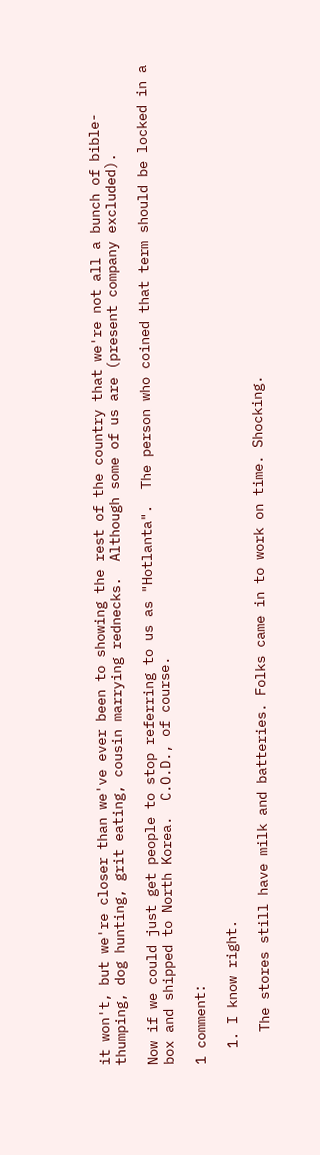it won't, but we're closer than we've ever been to showing the rest of the country that we're not all a bunch of bible-thumping, dog hunting, grit eating, cousin marrying rednecks.  Although some of us are (present company excluded).

Now if we could just get people to stop referring to us as "Hotlanta".  The person who coined that term should be locked in a box and shipped to North Korea.  C.O.D., of course.

1 comment:

  1. I know right.

    The stores still have milk and batteries. Folks came in to work on time. Shocking.